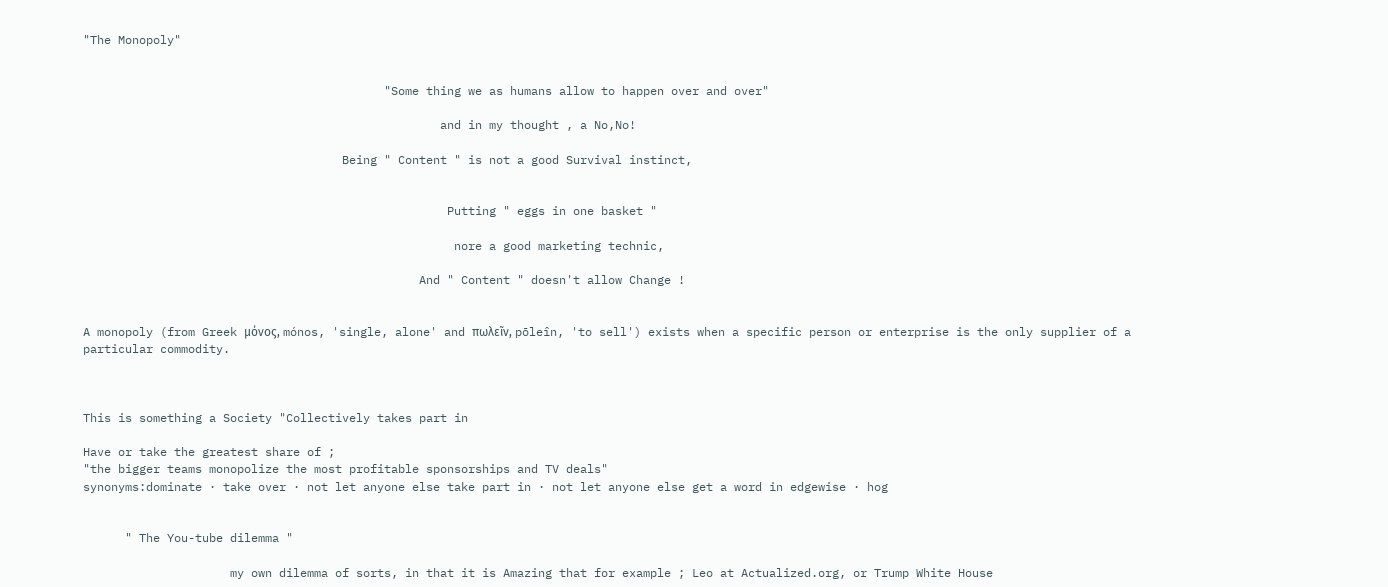"The Monopoly"


                                           "Some thing we as humans allow to happen over and over"

                                                   and in my thought , a No,No!

                                     Being " Content " is not a good Survival instinct,


                                                    Putting " eggs in one basket "

                                                     nore a good marketing technic,

                                                And " Content " doesn't allow Change !


A monopoly (from Greek μόνος, mónos, 'single, alone' and πωλεῖν, pōleîn, 'to sell') exists when a specific person or enterprise is the only supplier of a particular commodity.



This is something a Society "Collectively takes part in

Have or take the greatest share of ;
"the bigger teams monopolize the most profitable sponsorships and TV deals"
synonyms:dominate · take over · not let anyone else take part in · not let anyone else get a word in edgewise · hog


      " The You-tube dilemma "

                     my own dilemma of sorts, in that it is Amazing that for example ; Leo at Actualized.org, or Trump White House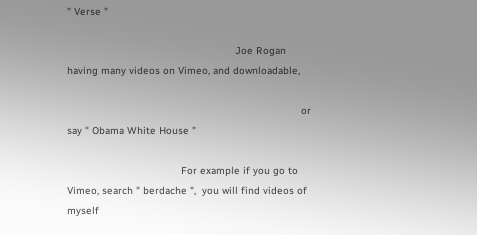" Verse "

                                                        Joe Rogan having many videos on Vimeo, and downloadable,

                                                                              or say " Obama White House "

                                      For example if you go to Vimeo, search " berdache ",  you will find videos of myself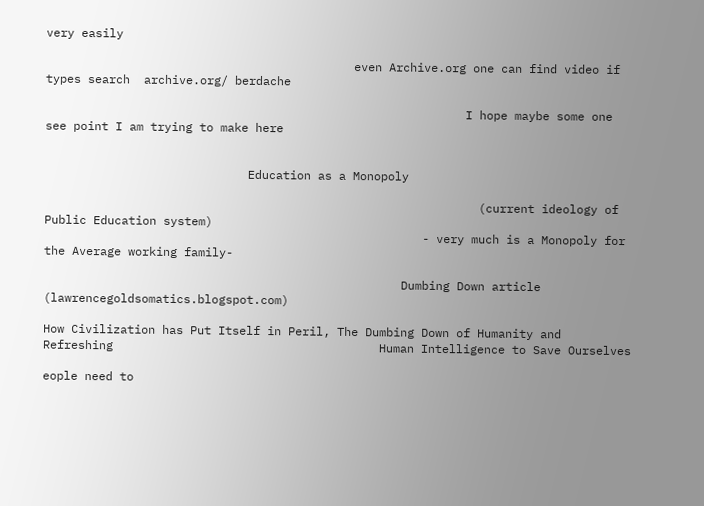very easily

                                            even Archive.org one can find video if types search  archive.org/ berdache

                                                            I hope maybe some one see point I am trying to make here


                             Education as a Monopoly

                                                              (current ideology of Public Education system)
                                                      - very much is a Monopoly for the Average working family-

                                                   Dumbing Down article (lawrencegoldsomatics.blogspot.com)

How Civilization has Put Itself in Peril, The Dumbing Down of Humanity and Refreshing                                      Human Intelligence to Save Ourselves

eople need to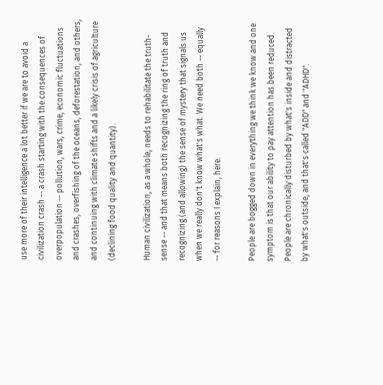use more of their intelligence a lot better if we are to avoid a civilization crash -- a crash starting with the consequences of overpopulation -- pollution, wars, crime, economic fluctuations and crashes, overfishing of the oceans, deforestation, and others, and continuing with climate shifts and a likely crisis of agriculture (declining food quality and quantity).

Human civilization, as a whole, needs to rehabilitate the truth-sense -- and that means both recognizing the ring of truth and recognizing (and allowing) the sense of mystery that signals us when we really don't know what's what. We need both -- equally -- for reasons I explain, here.

People are bogged down in everything we think we know and one symptom is that our ability to pay attention has been reduced.  People are chronically disturbed by what's inside and distracted by what's outside, and that's called "ADD" and "ADHD".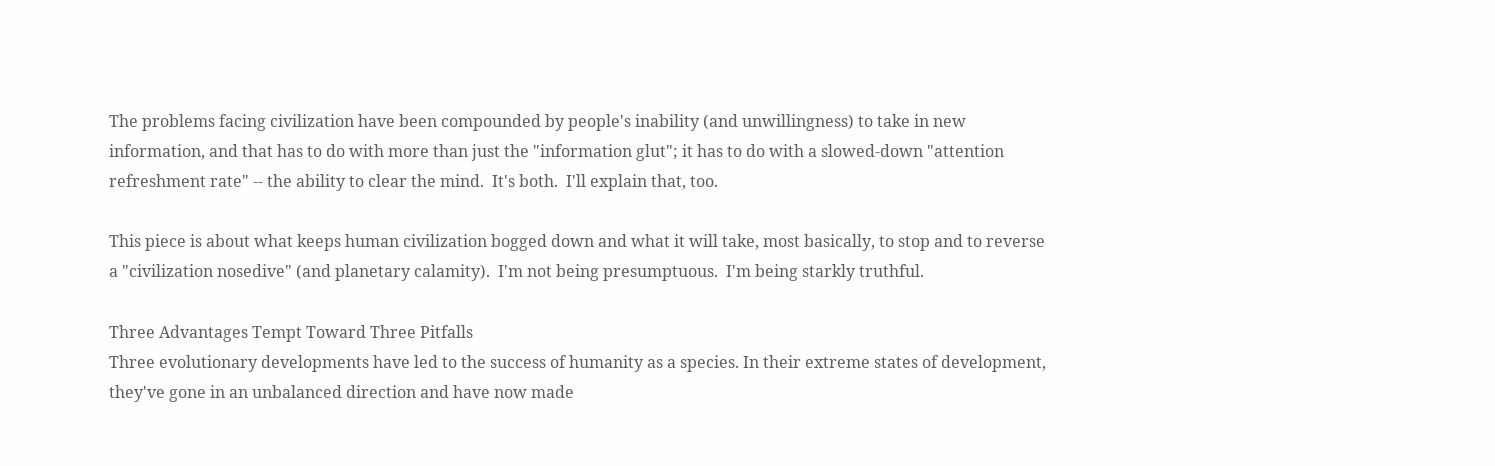The problems facing civilization have been compounded by people's inability (and unwillingness) to take in new information, and that has to do with more than just the "information glut"; it has to do with a slowed-down "attention refreshment rate" -- the ability to clear the mind.  It's both.  I'll explain that, too.

This piece is about what keeps human civilization bogged down and what it will take, most basically, to stop and to reverse a "civilization nosedive" (and planetary calamity).  I'm not being presumptuous.  I'm being starkly truthful.

Three Advantages Tempt Toward Three Pitfalls
Three evolutionary developments have led to the success of humanity as a species. In their extreme states of development, they've gone in an unbalanced direction and have now made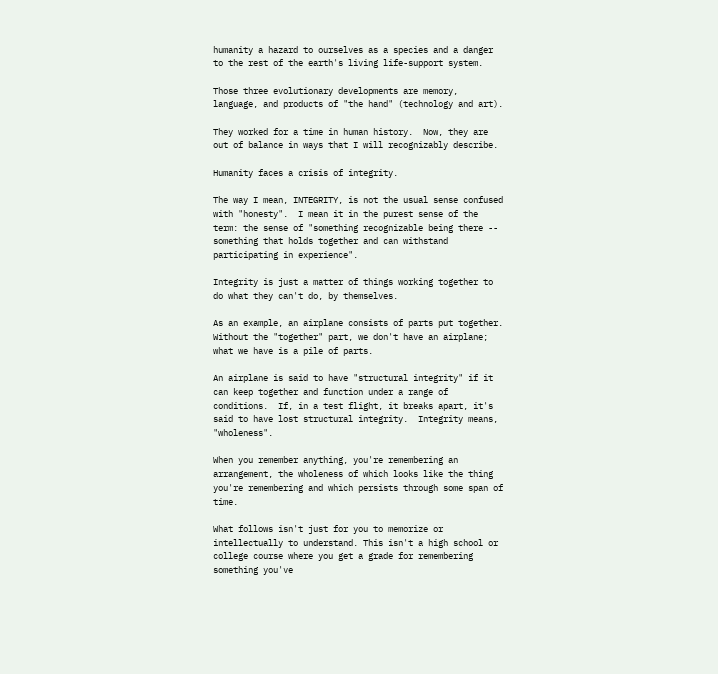humanity a hazard to ourselves as a species and a danger to the rest of the earth's living life-support system.

Those three evolutionary developments are memory, language, and products of "the hand" (technology and art).

They worked for a time in human history.  Now, they are out of balance in ways that I will recognizably describe.

Humanity faces a crisis of integrity.

The way I mean, INTEGRITY, is not the usual sense confused with "honesty".  I mean it in the purest sense of the term: the sense of "something recognizable being there -- something that holds together and can withstand participating in experience".

Integrity is just a matter of things working together to do what they can't do, by themselves.

As an example, an airplane consists of parts put together. Without the "together" part, we don't have an airplane; what we have is a pile of parts.

An airplane is said to have "structural integrity" if it can keep together and function under a range of conditions.  If, in a test flight, it breaks apart, it's said to have lost structural integrity.  Integrity means, "wholeness".

When you remember anything, you're remembering an arrangement, the wholeness of which looks like the thing you're remembering and which persists through some span of time.

What follows isn't just for you to memorize or intellectually to understand. This isn't a high school or college course where you get a grade for remembering something you've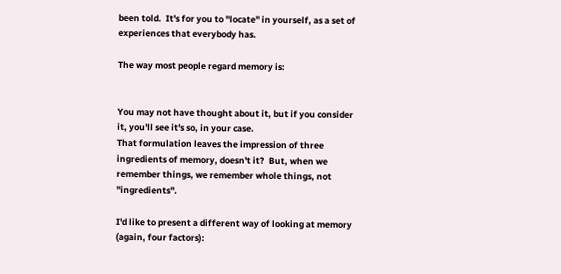been told.  It's for you to "locate" in yourself, as a set of experiences that everybody has.

The way most people regard memory is:


You may not have thought about it, but if you consider it, you'll see it's so, in your case.
That formulation leaves the impression of three ingredients of memory, doesn't it?  But, when we remember things, we remember whole things, not "ingredients".

I'd like to present a different way of looking at memory (again, four factors):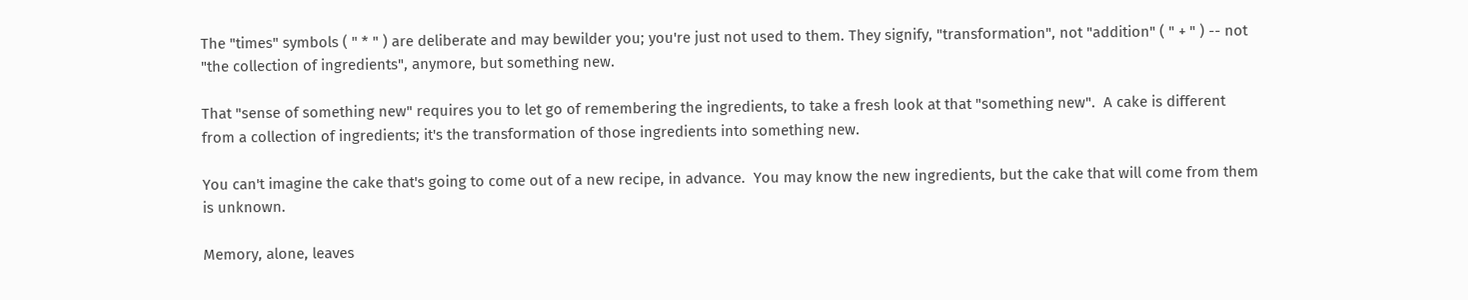The "times" symbols ( " * " ) are deliberate and may bewilder you; you're just not used to them. They signify, "transformation", not "addition" ( " + " ) -- not "the collection of ingredients", anymore, but something new.

That "sense of something new" requires you to let go of remembering the ingredients, to take a fresh look at that "something new".  A cake is different from a collection of ingredients; it's the transformation of those ingredients into something new.

You can't imagine the cake that's going to come out of a new recipe, in advance.  You may know the new ingredients, but the cake that will come from them is unknown.

Memory, alone, leaves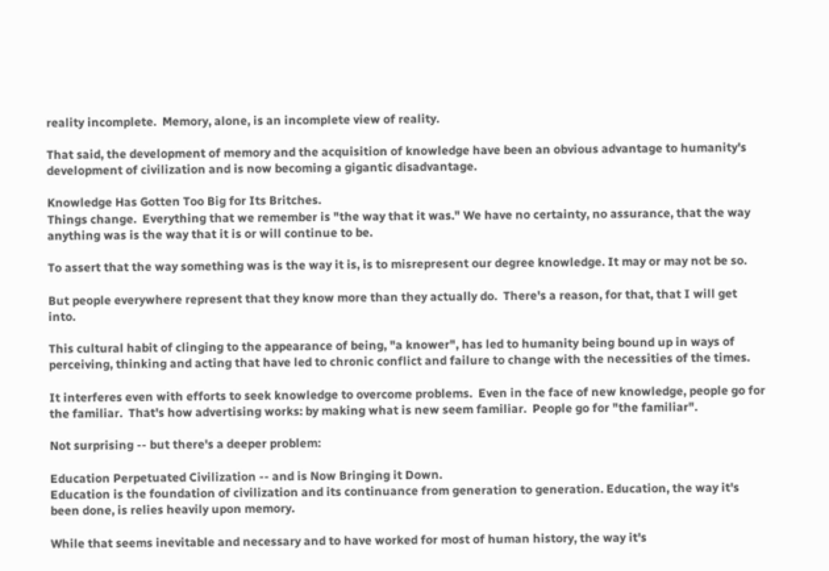reality incomplete.  Memory, alone, is an incomplete view of reality.

That said, the development of memory and the acquisition of knowledge have been an obvious advantage to humanity's development of civilization and is now becoming a gigantic disadvantage.

Knowledge Has Gotten Too Big for Its Britches.
Things change.  Everything that we remember is "the way that it was." We have no certainty, no assurance, that the way anything was is the way that it is or will continue to be.

To assert that the way something was is the way it is, is to misrepresent our degree knowledge. It may or may not be so.

But people everywhere represent that they know more than they actually do.  There's a reason, for that, that I will get into.

This cultural habit of clinging to the appearance of being, "a knower", has led to humanity being bound up in ways of perceiving, thinking and acting that have led to chronic conflict and failure to change with the necessities of the times.

It interferes even with efforts to seek knowledge to overcome problems.  Even in the face of new knowledge, people go for the familiar.  That's how advertising works: by making what is new seem familiar.  People go for "the familiar".

Not surprising -- but there's a deeper problem:

Education Perpetuated Civilization -- and is Now Bringing it Down.
Education is the foundation of civilization and its continuance from generation to generation. Education, the way it's been done, is relies heavily upon memory.

While that seems inevitable and necessary and to have worked for most of human history, the way it's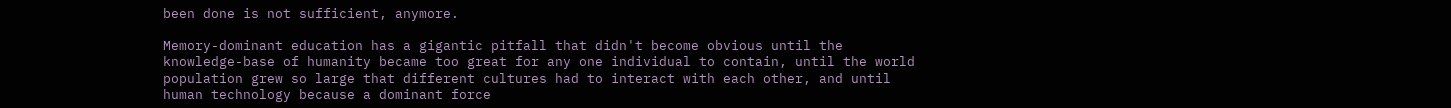been done is not sufficient, anymore.

Memory-dominant education has a gigantic pitfall that didn't become obvious until the knowledge-base of humanity became too great for any one individual to contain, until the world population grew so large that different cultures had to interact with each other, and until human technology because a dominant force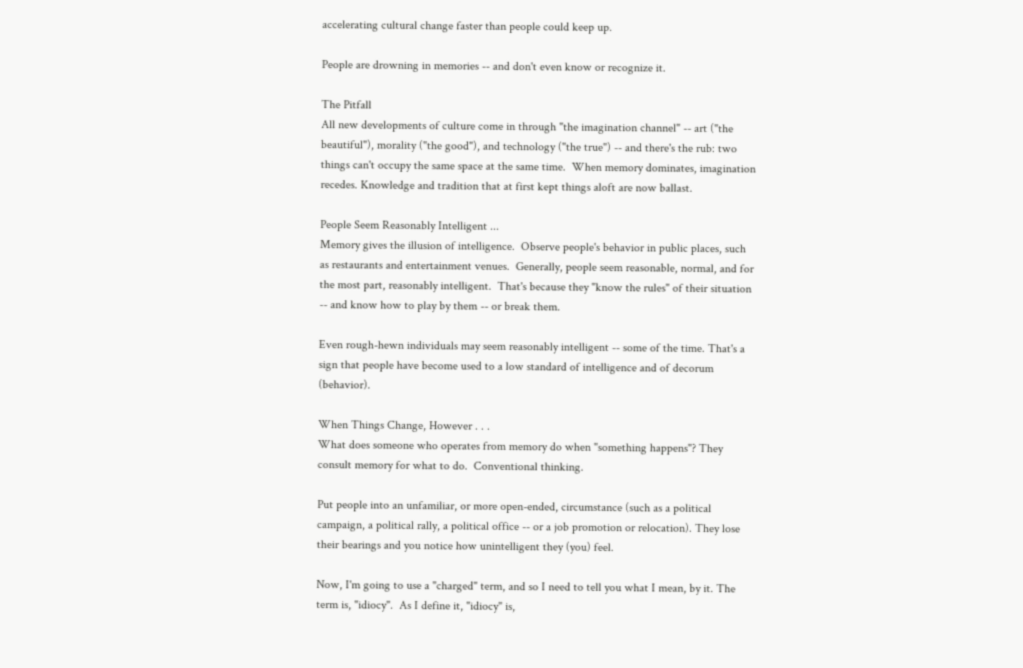accelerating cultural change faster than people could keep up.

People are drowning in memories -- and don't even know or recognize it.

The Pitfall
All new developments of culture come in through "the imagination channel" -- art ("the beautiful"), morality ("the good"), and technology ("the true") -- and there's the rub: two things can't occupy the same space at the same time.  When memory dominates, imagination recedes. Knowledge and tradition that at first kept things aloft are now ballast.

People Seem Reasonably Intelligent ...
Memory gives the illusion of intelligence.  Observe people's behavior in public places, such as restaurants and entertainment venues.  Generally, people seem reasonable, normal, and for the most part, reasonably intelligent.  That's because they "know the rules" of their situation -- and know how to play by them -- or break them.

Even rough-hewn individuals may seem reasonably intelligent -- some of the time. That's a sign that people have become used to a low standard of intelligence and of decorum (behavior).

When Things Change, However . . .
What does someone who operates from memory do when "something happens"? They consult memory for what to do.  Conventional thinking.

Put people into an unfamiliar, or more open-ended, circumstance (such as a political campaign, a political rally, a political office -- or a job promotion or relocation). They lose their bearings and you notice how unintelligent they (you) feel.

Now, I'm going to use a "charged" term, and so I need to tell you what I mean, by it. The term is, "idiocy".  As I define it, "idiocy" is,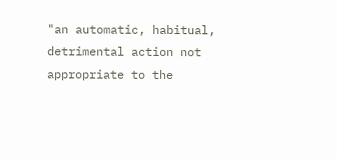"an automatic, habitual, detrimental action not appropriate to the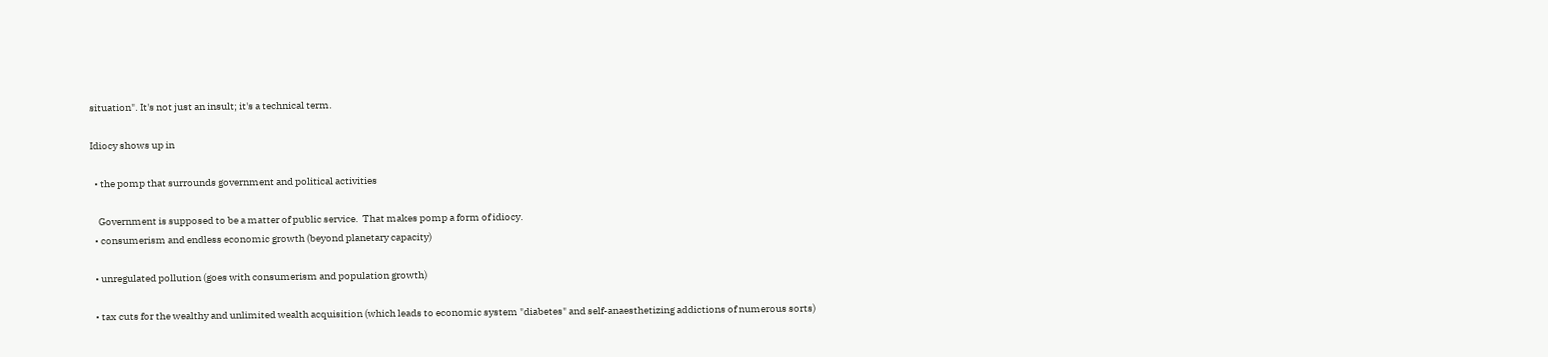situation". It's not just an insult; it's a technical term.

Idiocy shows up in

  • the pomp that surrounds government and political activities

    Government is supposed to be a matter of public service.  That makes pomp a form of idiocy.
  • consumerism and endless economic growth (beyond planetary capacity)

  • unregulated pollution (goes with consumerism and population growth)

  • tax cuts for the wealthy and unlimited wealth acquisition (which leads to economic system "diabetes" and self-anaesthetizing addictions of numerous sorts)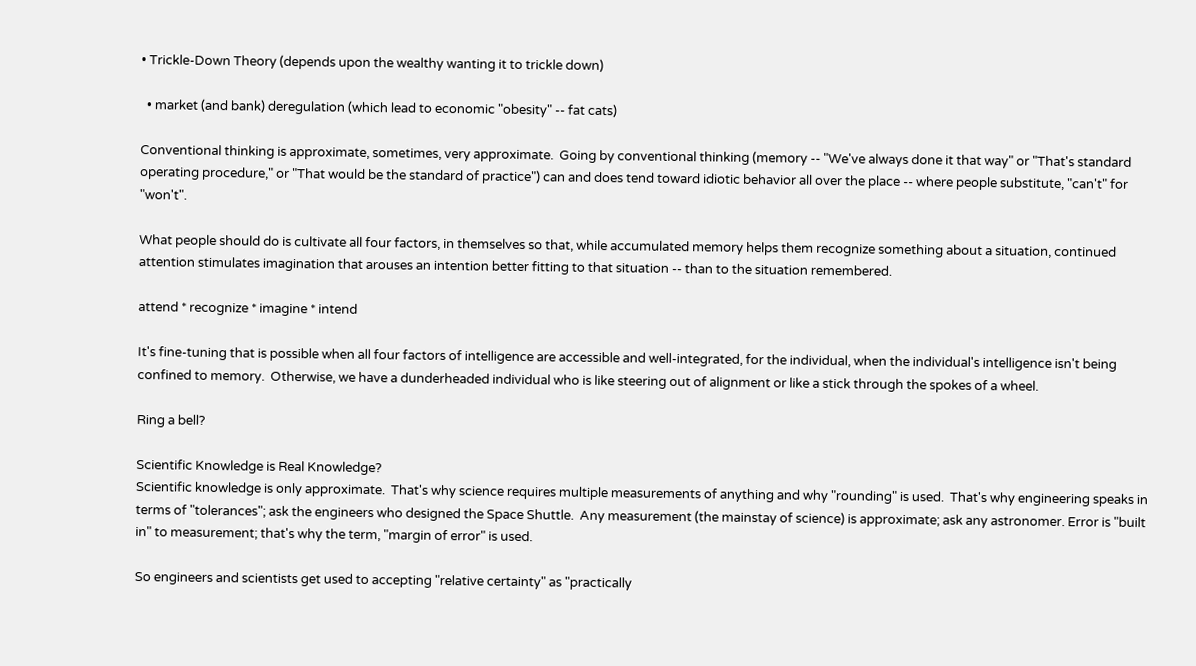• Trickle-Down Theory (depends upon the wealthy wanting it to trickle down)

  • market (and bank) deregulation (which lead to economic "obesity" -- fat cats)

Conventional thinking is approximate, sometimes, very approximate.  Going by conventional thinking (memory -- "We've always done it that way" or "That's standard operating procedure," or "That would be the standard of practice") can and does tend toward idiotic behavior all over the place -- where people substitute, "can't" for "won't".

What people should do is cultivate all four factors, in themselves so that, while accumulated memory helps them recognize something about a situation, continued attention stimulates imagination that arouses an intention better fitting to that situation -- than to the situation remembered.

attend * recognize * imagine * intend

It's fine-tuning that is possible when all four factors of intelligence are accessible and well-integrated, for the individual, when the individual's intelligence isn't being confined to memory.  Otherwise, we have a dunderheaded individual who is like steering out of alignment or like a stick through the spokes of a wheel.

Ring a bell?

Scientific Knowledge is Real Knowledge?
Scientific knowledge is only approximate.  That's why science requires multiple measurements of anything and why "rounding" is used.  That's why engineering speaks in terms of "tolerances"; ask the engineers who designed the Space Shuttle.  Any measurement (the mainstay of science) is approximate; ask any astronomer. Error is "built in" to measurement; that's why the term, "margin of error" is used.

So engineers and scientists get used to accepting "relative certainty" as "practically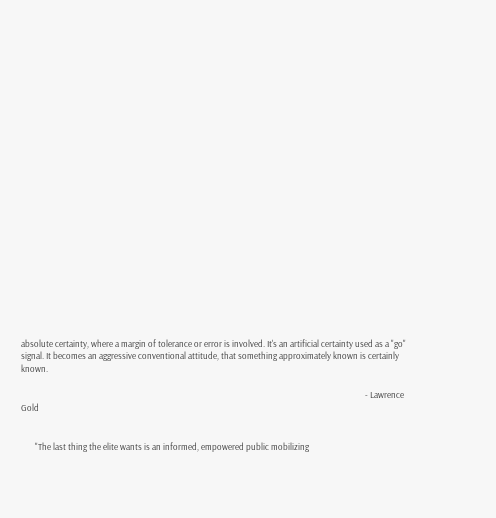absolute certainty, where a margin of tolerance or error is involved. It's an artificial certainty used as a "go" signal. It becomes an aggressive conventional attitude, that something approximately known is certainly known.

                                                                                                                                                                            - Lawrence Gold


       "The last thing the elite wants is an informed, empowered public mobilizing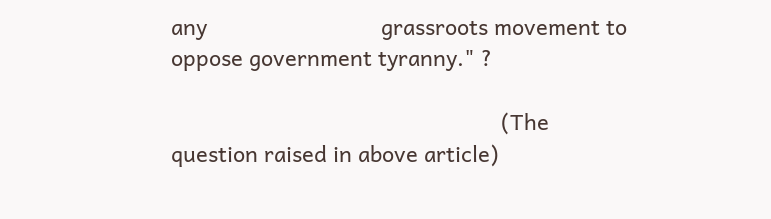any                             grassroots movement to oppose government tyranny." ?

                                                       (The question raised in above article)